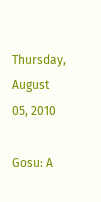Thursday, August 05, 2010

Gosu: A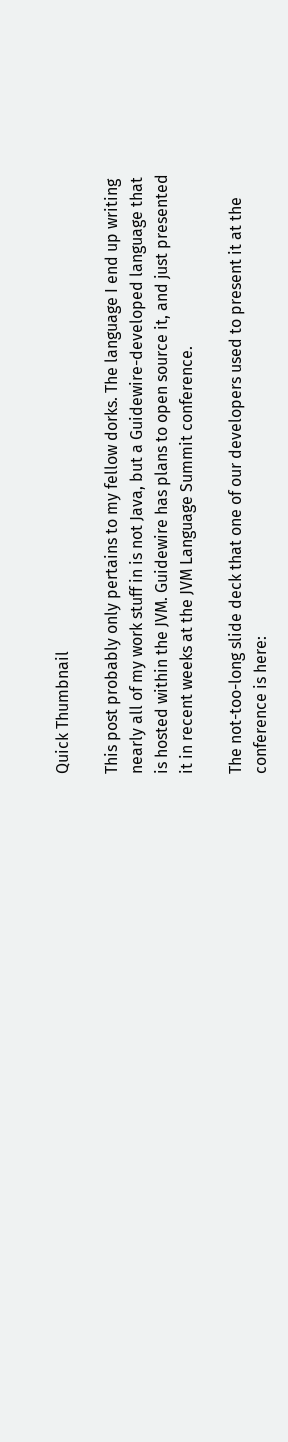Quick Thumbnail

This post probably only pertains to my fellow dorks. The language I end up writing nearly all of my work stuff in is not Java, but a Guidewire-developed language that is hosted within the JVM. Guidewire has plans to open source it, and just presented it in recent weeks at the JVM Language Summit conference.

The not-too-long slide deck that one of our developers used to present it at the conference is here: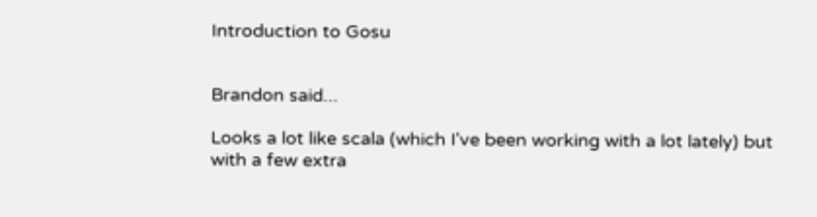Introduction to Gosu


Brandon said...

Looks a lot like scala (which I've been working with a lot lately) but with a few extra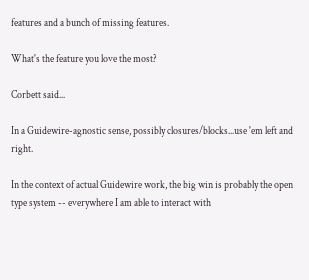features and a bunch of missing features.

What's the feature you love the most?

Corbett said...

In a Guidewire-agnostic sense, possibly closures/blocks...use 'em left and right.

In the context of actual Guidewire work, the big win is probably the open type system -- everywhere I am able to interact with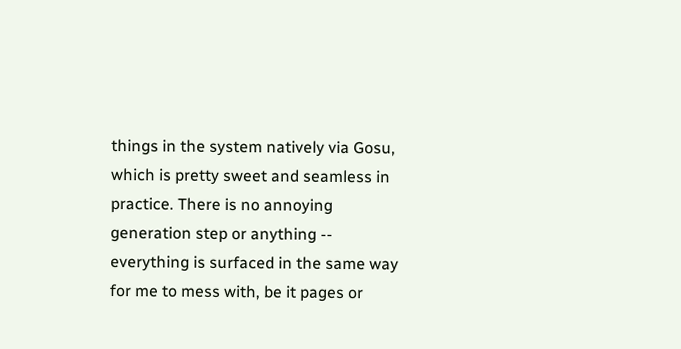things in the system natively via Gosu, which is pretty sweet and seamless in practice. There is no annoying generation step or anything -- everything is surfaced in the same way for me to mess with, be it pages or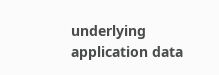underlying application data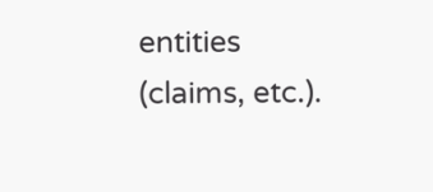entities (claims, etc.).